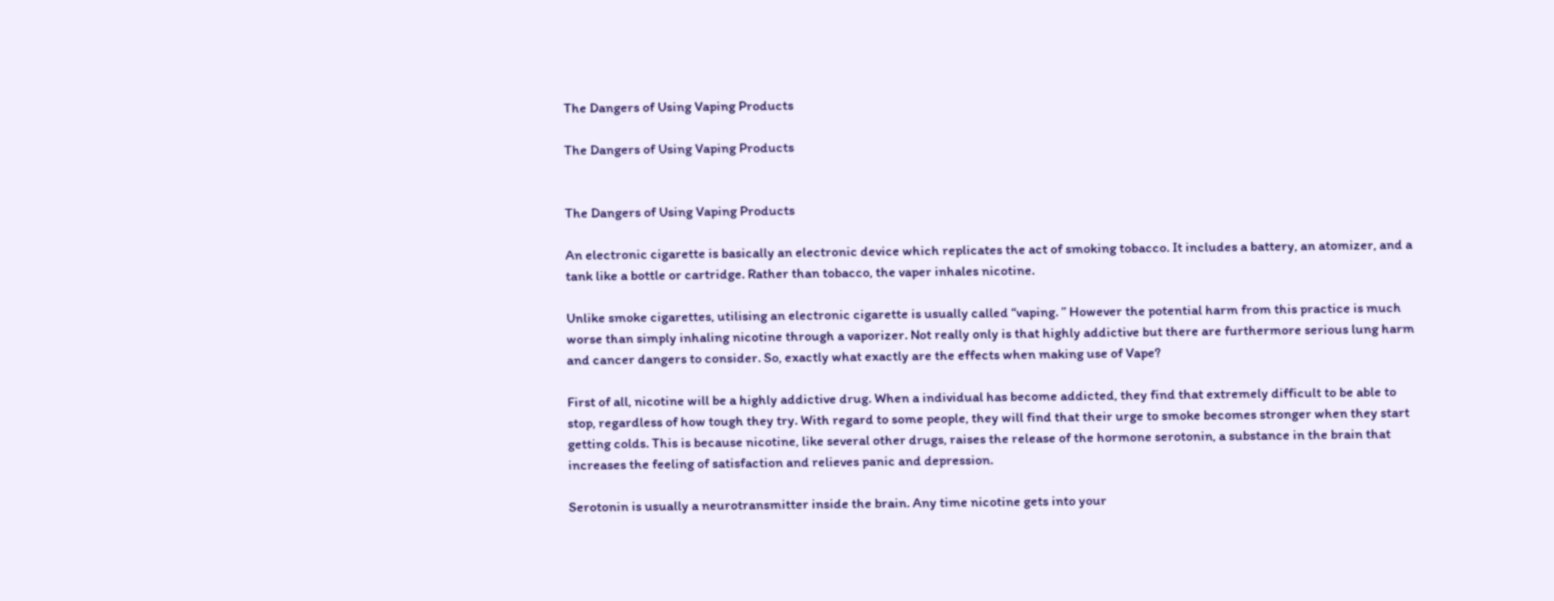The Dangers of Using Vaping Products

The Dangers of Using Vaping Products


The Dangers of Using Vaping Products

An electronic cigarette is basically an electronic device which replicates the act of smoking tobacco. It includes a battery, an atomizer, and a tank like a bottle or cartridge. Rather than tobacco, the vaper inhales nicotine.

Unlike smoke cigarettes, utilising an electronic cigarette is usually called “vaping. ” However the potential harm from this practice is much worse than simply inhaling nicotine through a vaporizer. Not really only is that highly addictive but there are furthermore serious lung harm and cancer dangers to consider. So, exactly what exactly are the effects when making use of Vape?

First of all, nicotine will be a highly addictive drug. When a individual has become addicted, they find that extremely difficult to be able to stop, regardless of how tough they try. With regard to some people, they will find that their urge to smoke becomes stronger when they start getting colds. This is because nicotine, like several other drugs, raises the release of the hormone serotonin, a substance in the brain that increases the feeling of satisfaction and relieves panic and depression.

Serotonin is usually a neurotransmitter inside the brain. Any time nicotine gets into your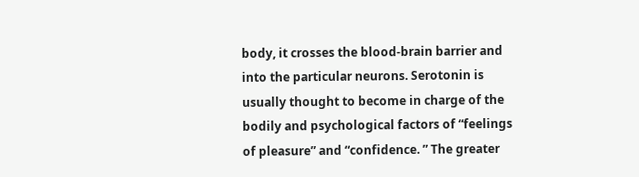body, it crosses the blood-brain barrier and into the particular neurons. Serotonin is usually thought to become in charge of the bodily and psychological factors of “feelings of pleasure” and “confidence. ” The greater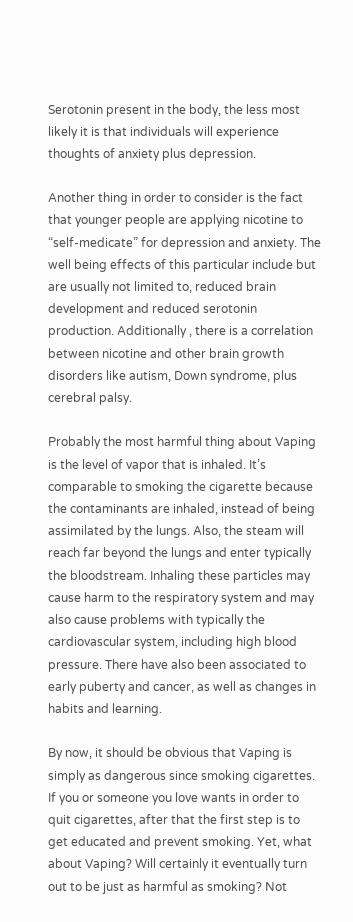Serotonin present in the body, the less most likely it is that individuals will experience thoughts of anxiety plus depression.

Another thing in order to consider is the fact that younger people are applying nicotine to “self-medicate” for depression and anxiety. The well being effects of this particular include but are usually not limited to, reduced brain development and reduced serotonin production. Additionally , there is a correlation between nicotine and other brain growth disorders like autism, Down syndrome, plus cerebral palsy.

Probably the most harmful thing about Vaping is the level of vapor that is inhaled. It’s comparable to smoking the cigarette because the contaminants are inhaled, instead of being assimilated by the lungs. Also, the steam will reach far beyond the lungs and enter typically the bloodstream. Inhaling these particles may cause harm to the respiratory system and may also cause problems with typically the cardiovascular system, including high blood pressure. There have also been associated to early puberty and cancer, as well as changes in habits and learning.

By now, it should be obvious that Vaping is simply as dangerous since smoking cigarettes. If you or someone you love wants in order to quit cigarettes, after that the first step is to get educated and prevent smoking. Yet, what about Vaping? Will certainly it eventually turn out to be just as harmful as smoking? Not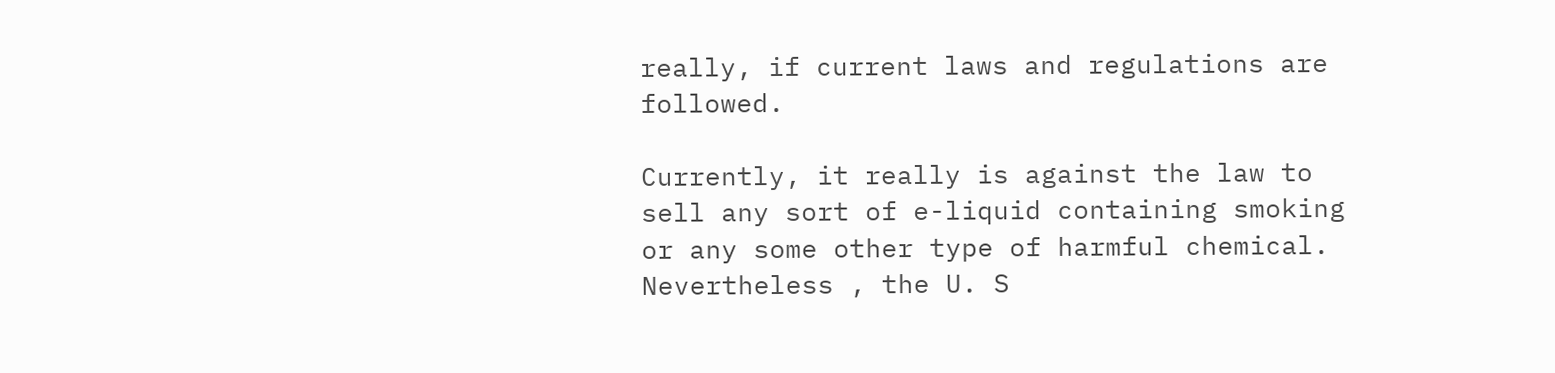really, if current laws and regulations are followed.

Currently, it really is against the law to sell any sort of e-liquid containing smoking or any some other type of harmful chemical. Nevertheless , the U. S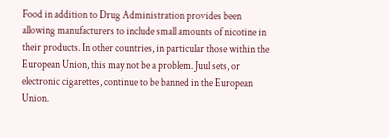Food in addition to Drug Administration provides been allowing manufacturers to include small amounts of nicotine in their products. In other countries, in particular those within the European Union, this may not be a problem. Juul sets, or electronic cigarettes, continue to be banned in the European Union.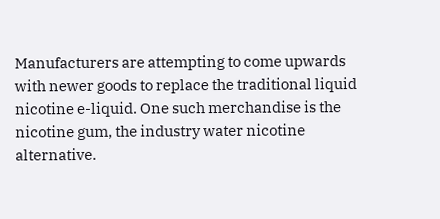Manufacturers are attempting to come upwards with newer goods to replace the traditional liquid nicotine e-liquid. One such merchandise is the nicotine gum, the industry water nicotine alternative.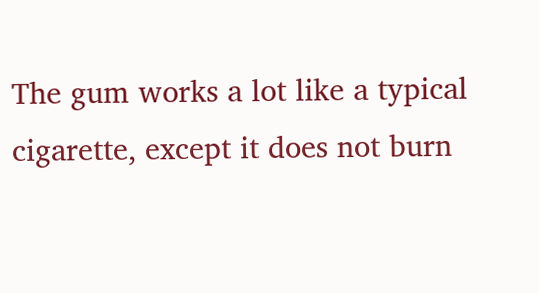The gum works a lot like a typical cigarette, except it does not burn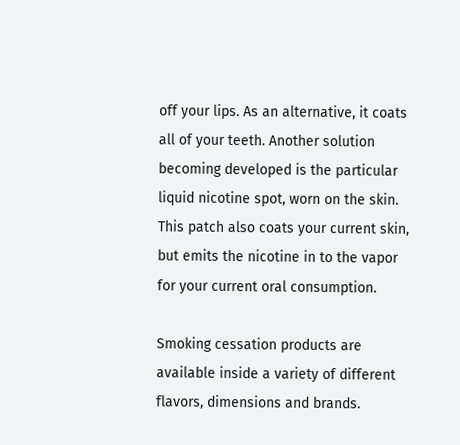off your lips. As an alternative, it coats all of your teeth. Another solution becoming developed is the particular liquid nicotine spot, worn on the skin. This patch also coats your current skin, but emits the nicotine in to the vapor for your current oral consumption.

Smoking cessation products are available inside a variety of different flavors, dimensions and brands.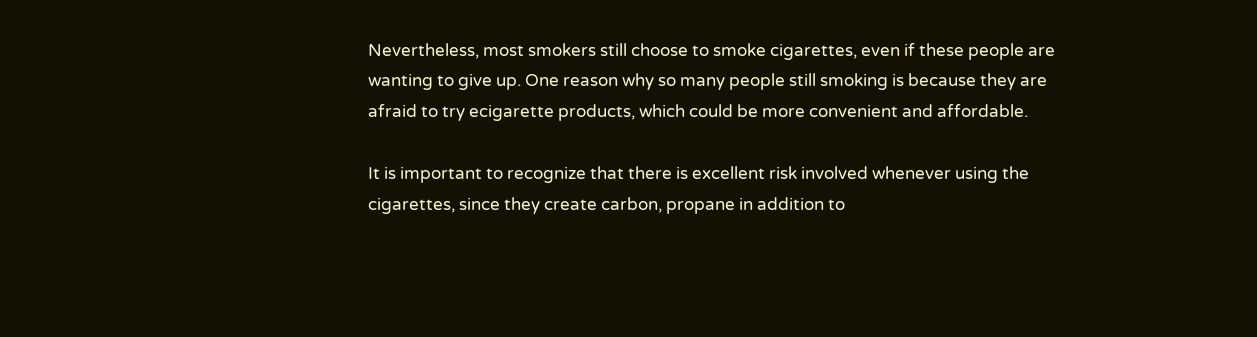Nevertheless, most smokers still choose to smoke cigarettes, even if these people are wanting to give up. One reason why so many people still smoking is because they are afraid to try ecigarette products, which could be more convenient and affordable.

It is important to recognize that there is excellent risk involved whenever using the cigarettes, since they create carbon, propane in addition to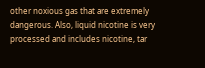other noxious gas that are extremely dangerous. Also, liquid nicotine is very processed and includes nicotine, tar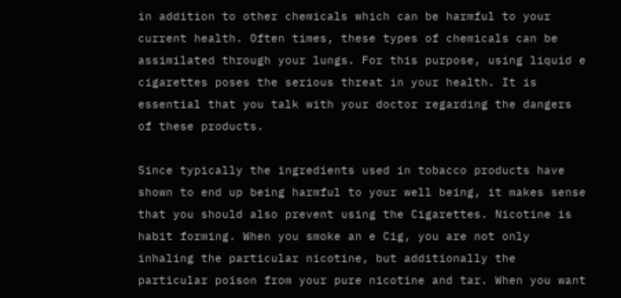in addition to other chemicals which can be harmful to your current health. Often times, these types of chemicals can be assimilated through your lungs. For this purpose, using liquid e cigarettes poses the serious threat in your health. It is essential that you talk with your doctor regarding the dangers of these products.

Since typically the ingredients used in tobacco products have shown to end up being harmful to your well being, it makes sense that you should also prevent using the Cigarettes. Nicotine is habit forming. When you smoke an e Cig, you are not only inhaling the particular nicotine, but additionally the particular poison from your pure nicotine and tar. When you want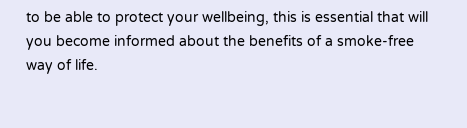to be able to protect your wellbeing, this is essential that will you become informed about the benefits of a smoke-free way of life.